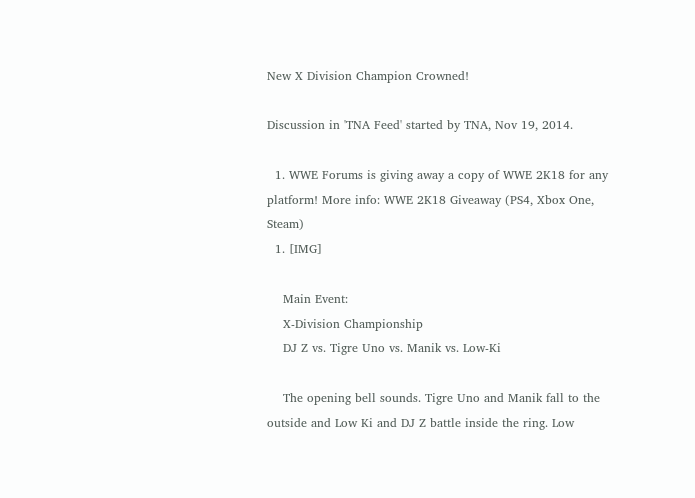New X Division Champion Crowned!

Discussion in 'TNA Feed' started by TNA, Nov 19, 2014.

  1. WWE Forums is giving away a copy of WWE 2K18 for any platform! More info: WWE 2K18 Giveaway (PS4, Xbox One, Steam)
  1. [IMG]

    Main Event:
    X-Division Championship
    DJ Z vs. Tigre Uno vs. Manik vs. Low-Ki

    The opening bell sounds. Tigre Uno and Manik fall to the outside and Low Ki and DJ Z battle inside the ring. Low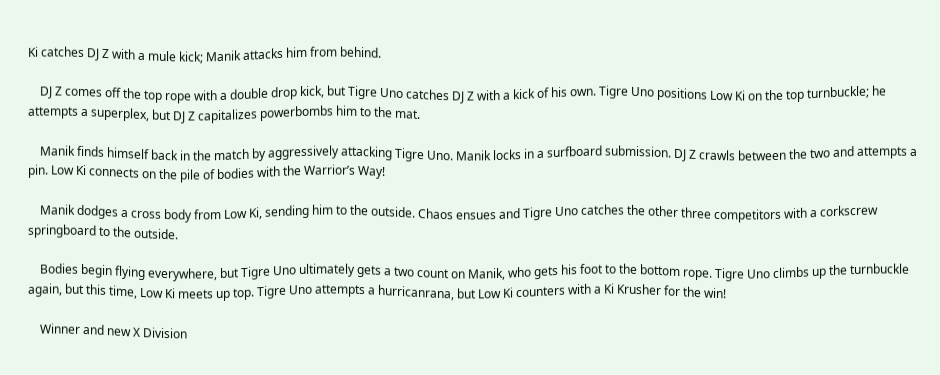Ki catches DJ Z with a mule kick; Manik attacks him from behind.

    DJ Z comes off the top rope with a double drop kick, but Tigre Uno catches DJ Z with a kick of his own. Tigre Uno positions Low Ki on the top turnbuckle; he attempts a superplex, but DJ Z capitalizes powerbombs him to the mat.

    Manik finds himself back in the match by aggressively attacking Tigre Uno. Manik locks in a surfboard submission. DJ Z crawls between the two and attempts a pin. Low Ki connects on the pile of bodies with the Warrior’s Way!

    Manik dodges a cross body from Low Ki, sending him to the outside. Chaos ensues and Tigre Uno catches the other three competitors with a corkscrew springboard to the outside.

    Bodies begin flying everywhere, but Tigre Uno ultimately gets a two count on Manik, who gets his foot to the bottom rope. Tigre Uno climbs up the turnbuckle again, but this time, Low Ki meets up top. Tigre Uno attempts a hurricanrana, but Low Ki counters with a Ki Krusher for the win!

    Winner and new X Division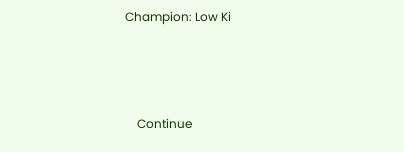Champion: Low Ki



    Continue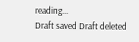reading...
Draft saved Draft deleted